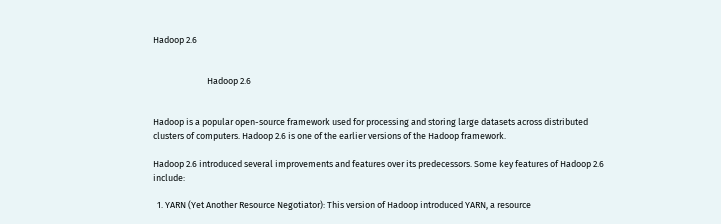Hadoop 2.6


                           Hadoop 2.6


Hadoop is a popular open-source framework used for processing and storing large datasets across distributed clusters of computers. Hadoop 2.6 is one of the earlier versions of the Hadoop framework.

Hadoop 2.6 introduced several improvements and features over its predecessors. Some key features of Hadoop 2.6 include:

  1. YARN (Yet Another Resource Negotiator): This version of Hadoop introduced YARN, a resource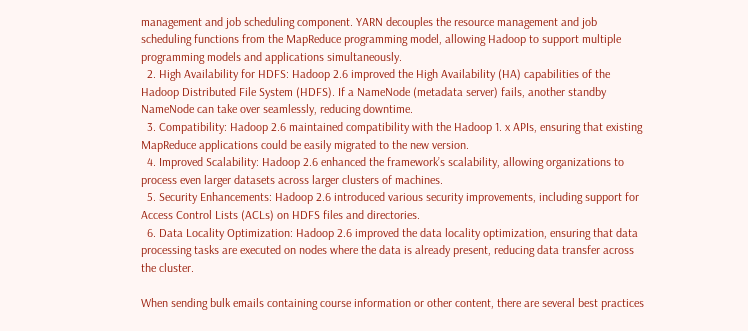management and job scheduling component. YARN decouples the resource management and job scheduling functions from the MapReduce programming model, allowing Hadoop to support multiple programming models and applications simultaneously.
  2. High Availability for HDFS: Hadoop 2.6 improved the High Availability (HA) capabilities of the Hadoop Distributed File System (HDFS). If a NameNode (metadata server) fails, another standby NameNode can take over seamlessly, reducing downtime.
  3. Compatibility: Hadoop 2.6 maintained compatibility with the Hadoop 1. x APIs, ensuring that existing MapReduce applications could be easily migrated to the new version.
  4. Improved Scalability: Hadoop 2.6 enhanced the framework’s scalability, allowing organizations to process even larger datasets across larger clusters of machines.
  5. Security Enhancements: Hadoop 2.6 introduced various security improvements, including support for Access Control Lists (ACLs) on HDFS files and directories.
  6. Data Locality Optimization: Hadoop 2.6 improved the data locality optimization, ensuring that data processing tasks are executed on nodes where the data is already present, reducing data transfer across the cluster.

When sending bulk emails containing course information or other content, there are several best practices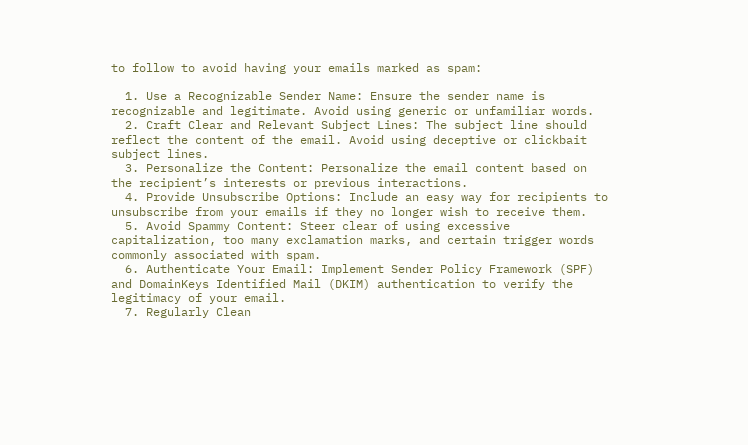to follow to avoid having your emails marked as spam:

  1. Use a Recognizable Sender Name: Ensure the sender name is recognizable and legitimate. Avoid using generic or unfamiliar words.
  2. Craft Clear and Relevant Subject Lines: The subject line should reflect the content of the email. Avoid using deceptive or clickbait subject lines.
  3. Personalize the Content: Personalize the email content based on the recipient’s interests or previous interactions.
  4. Provide Unsubscribe Options: Include an easy way for recipients to unsubscribe from your emails if they no longer wish to receive them.
  5. Avoid Spammy Content: Steer clear of using excessive capitalization, too many exclamation marks, and certain trigger words commonly associated with spam.
  6. Authenticate Your Email: Implement Sender Policy Framework (SPF) and DomainKeys Identified Mail (DKIM) authentication to verify the legitimacy of your email.
  7. Regularly Clean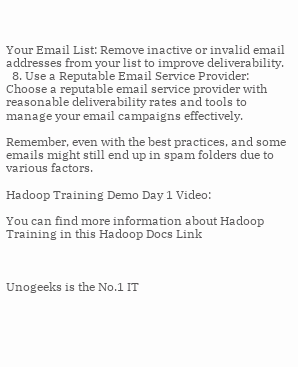Your Email List: Remove inactive or invalid email addresses from your list to improve deliverability.
  8. Use a Reputable Email Service Provider: Choose a reputable email service provider with reasonable deliverability rates and tools to manage your email campaigns effectively.

Remember, even with the best practices, and some emails might still end up in spam folders due to various factors.

Hadoop Training Demo Day 1 Video:

You can find more information about Hadoop Training in this Hadoop Docs Link



Unogeeks is the No.1 IT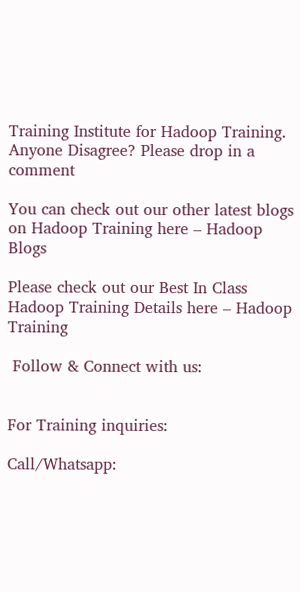Training Institute for Hadoop Training. Anyone Disagree? Please drop in a comment

You can check out our other latest blogs on Hadoop Training here – Hadoop Blogs

Please check out our Best In Class Hadoop Training Details here – Hadoop Training

 Follow & Connect with us:


For Training inquiries:

Call/Whatsapp: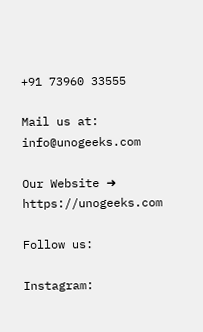+91 73960 33555

Mail us at: info@unogeeks.com

Our Website ➜ https://unogeeks.com

Follow us:

Instagram: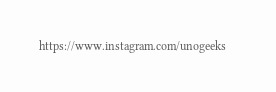https://www.instagram.com/unogeeks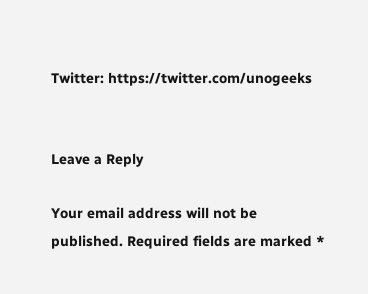Twitter: https://twitter.com/unogeeks


Leave a Reply

Your email address will not be published. Required fields are marked *